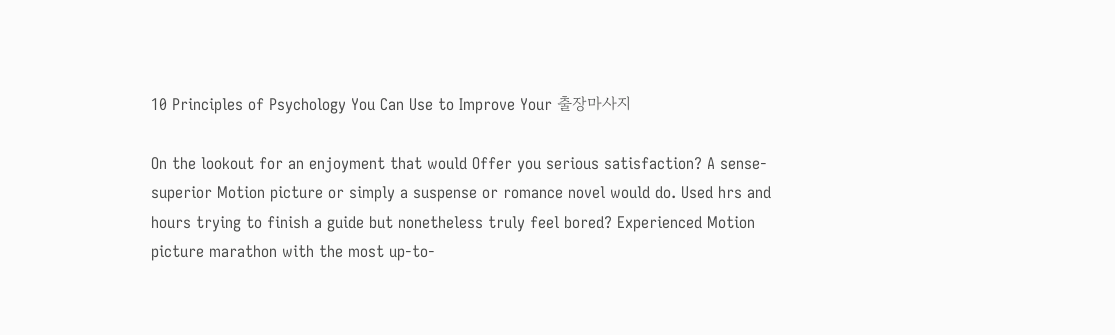10 Principles of Psychology You Can Use to Improve Your 출장마사지

On the lookout for an enjoyment that would Offer you serious satisfaction? A sense-superior Motion picture or simply a suspense or romance novel would do. Used hrs and hours trying to finish a guide but nonetheless truly feel bored? Experienced Motion picture marathon with the most up-to-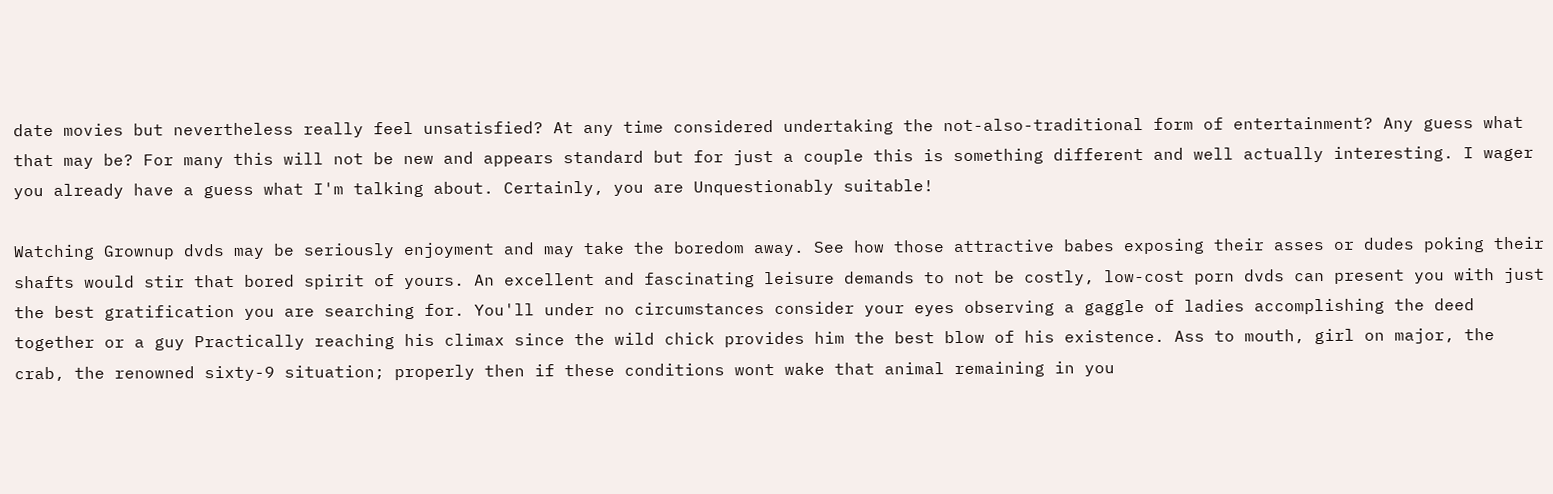date movies but nevertheless really feel unsatisfied? At any time considered undertaking the not-also-traditional form of entertainment? Any guess what that may be? For many this will not be new and appears standard but for just a couple this is something different and well actually interesting. I wager you already have a guess what I'm talking about. Certainly, you are Unquestionably suitable!

Watching Grownup dvds may be seriously enjoyment and may take the boredom away. See how those attractive babes exposing their asses or dudes poking their shafts would stir that bored spirit of yours. An excellent and fascinating leisure demands to not be costly, low-cost porn dvds can present you with just the best gratification you are searching for. You'll under no circumstances consider your eyes observing a gaggle of ladies accomplishing the deed together or a guy Practically reaching his climax since the wild chick provides him the best blow of his existence. Ass to mouth, girl on major, the crab, the renowned sixty-9 situation; properly then if these conditions wont wake that animal remaining in you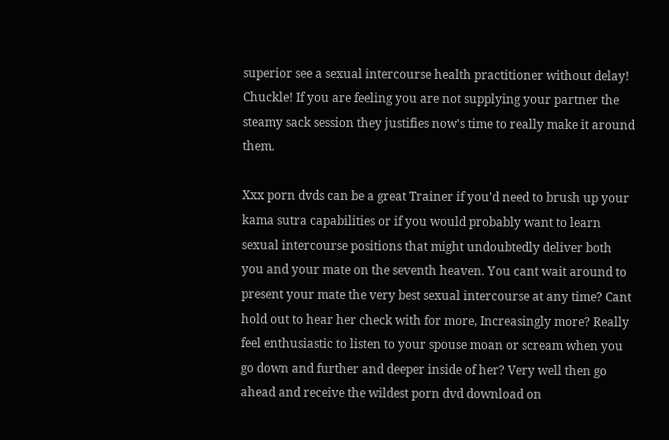superior see a sexual intercourse health practitioner without delay! Chuckle! If you are feeling you are not supplying your partner the steamy sack session they justifies now's time to really make it around them.

Xxx porn dvds can be a great Trainer if you'd need to brush up your kama sutra capabilities or if you would probably want to learn sexual intercourse positions that might undoubtedly deliver both you and your mate on the seventh heaven. You cant wait around to present your mate the very best sexual intercourse at any time? Cant hold out to hear her check with for more, Increasingly more? Really feel enthusiastic to listen to your spouse moan or scream when you go down and further and deeper inside of her? Very well then go ahead and receive the wildest porn dvd download on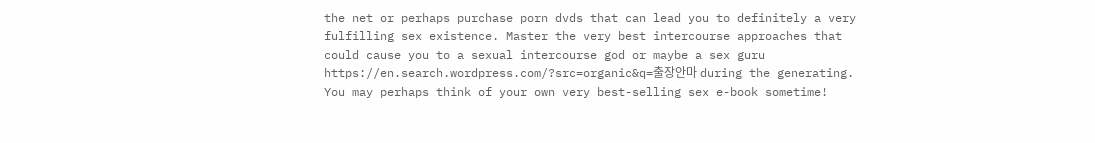the net or perhaps purchase porn dvds that can lead you to definitely a very fulfilling sex existence. Master the very best intercourse approaches that could cause you to a sexual intercourse god or maybe a sex guru https://en.search.wordpress.com/?src=organic&q=출장안마 during the generating. You may perhaps think of your own very best-selling sex e-book sometime!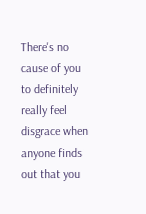There's no cause of you to definitely really feel disgrace when anyone finds out that you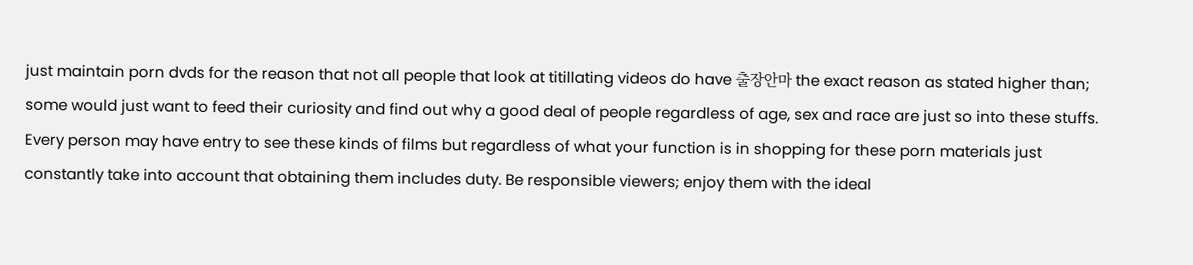just maintain porn dvds for the reason that not all people that look at titillating videos do have 출장안마 the exact reason as stated higher than; some would just want to feed their curiosity and find out why a good deal of people regardless of age, sex and race are just so into these stuffs. Every person may have entry to see these kinds of films but regardless of what your function is in shopping for these porn materials just constantly take into account that obtaining them includes duty. Be responsible viewers; enjoy them with the ideal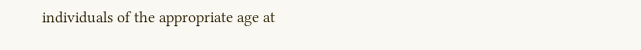individuals of the appropriate age at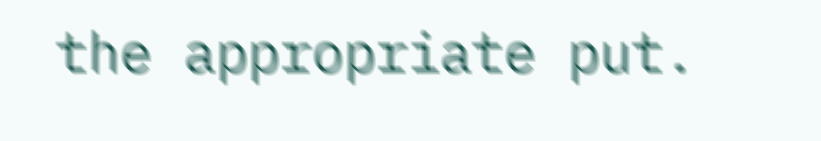the appropriate put.